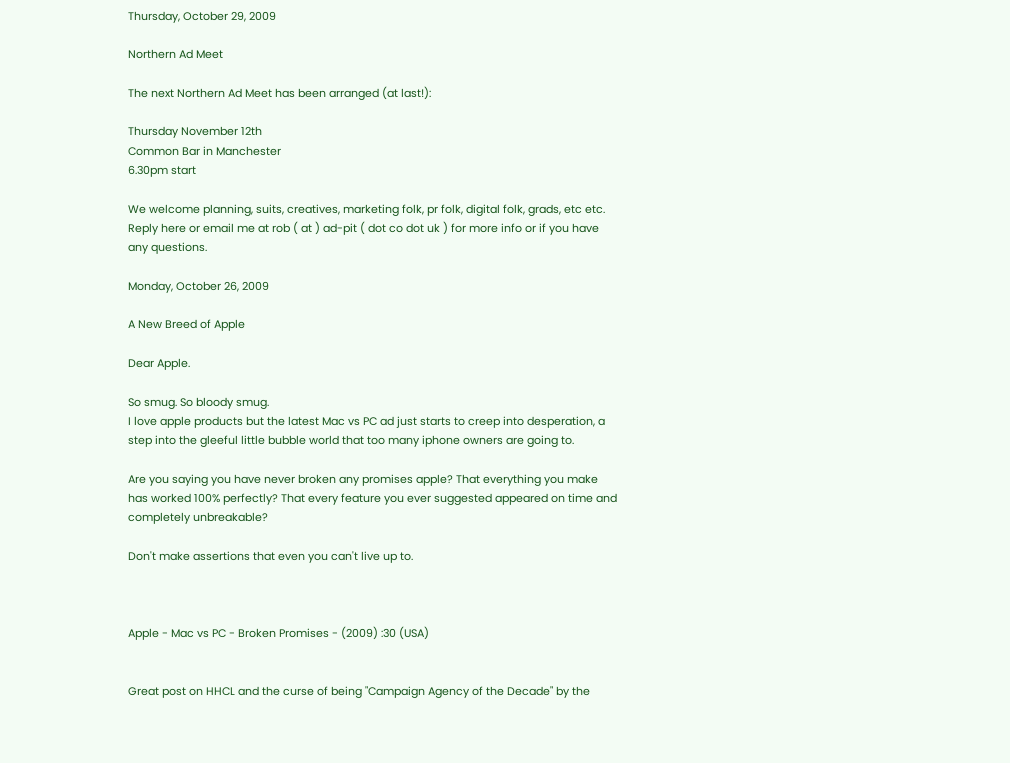Thursday, October 29, 2009

Northern Ad Meet

The next Northern Ad Meet has been arranged (at last!):

Thursday November 12th
Common Bar in Manchester
6.30pm start

We welcome planning, suits, creatives, marketing folk, pr folk, digital folk, grads, etc etc.
Reply here or email me at rob ( at ) ad-pit ( dot co dot uk ) for more info or if you have any questions.

Monday, October 26, 2009

A New Breed of Apple

Dear Apple.

So smug. So bloody smug.
I love apple products but the latest Mac vs PC ad just starts to creep into desperation, a step into the gleeful little bubble world that too many iphone owners are going to.

Are you saying you have never broken any promises apple? That everything you make has worked 100% perfectly? That every feature you ever suggested appeared on time and completely unbreakable?

Don't make assertions that even you can't live up to.



Apple - Mac vs PC - Broken Promises - (2009) :30 (USA)


Great post on HHCL and the curse of being "Campaign Agency of the Decade" by the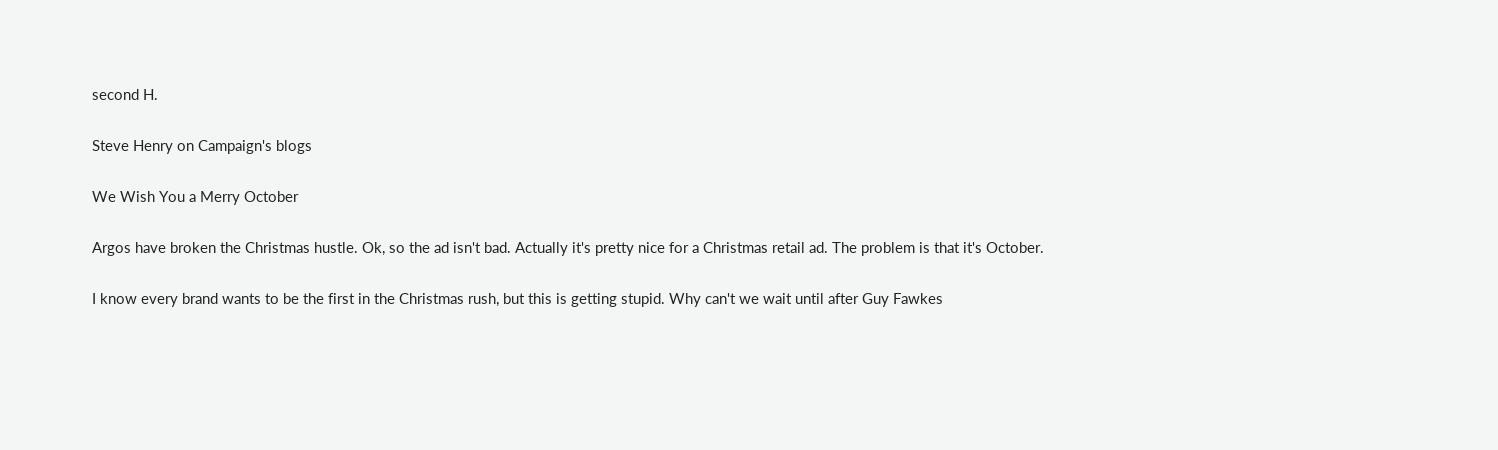second H.

Steve Henry on Campaign's blogs

We Wish You a Merry October

Argos have broken the Christmas hustle. Ok, so the ad isn't bad. Actually it's pretty nice for a Christmas retail ad. The problem is that it's October.

I know every brand wants to be the first in the Christmas rush, but this is getting stupid. Why can't we wait until after Guy Fawkes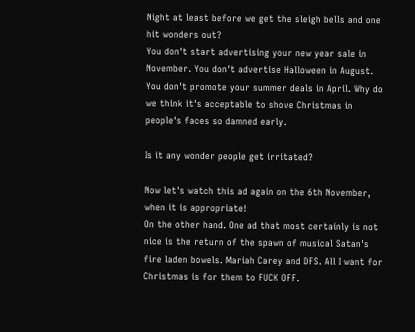Night at least before we get the sleigh bells and one hit wonders out?
You don't start advertising your new year sale in November. You don't advertise Halloween in August. You don't promote your summer deals in April. Why do we think it's acceptable to shove Christmas in people's faces so damned early.

Is it any wonder people get irritated?

Now let's watch this ad again on the 6th November, when it is appropriate!
On the other hand. One ad that most certainly is not nice is the return of the spawn of musical Satan's fire laden bowels. Mariah Carey and DFS. All I want for Christmas is for them to FUCK OFF.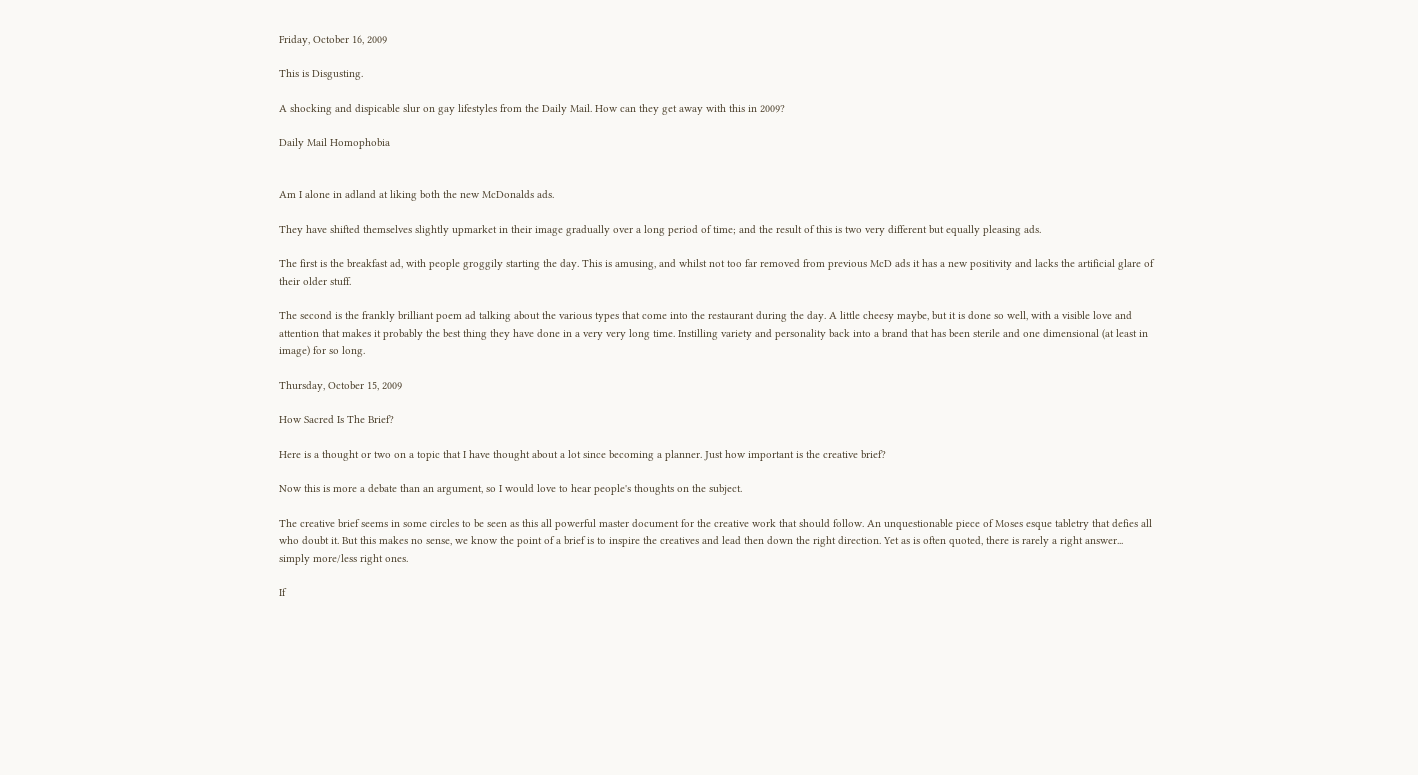Friday, October 16, 2009

This is Disgusting.

A shocking and dispicable slur on gay lifestyles from the Daily Mail. How can they get away with this in 2009?

Daily Mail Homophobia


Am I alone in adland at liking both the new McDonalds ads.

They have shifted themselves slightly upmarket in their image gradually over a long period of time; and the result of this is two very different but equally pleasing ads.

The first is the breakfast ad, with people groggily starting the day. This is amusing, and whilst not too far removed from previous McD ads it has a new positivity and lacks the artificial glare of their older stuff.

The second is the frankly brilliant poem ad talking about the various types that come into the restaurant during the day. A little cheesy maybe, but it is done so well, with a visible love and attention that makes it probably the best thing they have done in a very very long time. Instilling variety and personality back into a brand that has been sterile and one dimensional (at least in image) for so long.

Thursday, October 15, 2009

How Sacred Is The Brief?

Here is a thought or two on a topic that I have thought about a lot since becoming a planner. Just how important is the creative brief?

Now this is more a debate than an argument, so I would love to hear people's thoughts on the subject.

The creative brief seems in some circles to be seen as this all powerful master document for the creative work that should follow. An unquestionable piece of Moses esque tabletry that defies all who doubt it. But this makes no sense, we know the point of a brief is to inspire the creatives and lead then down the right direction. Yet as is often quoted, there is rarely a right answer... simply more/less right ones.

If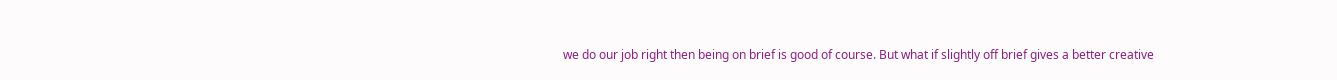we do our job right then being on brief is good of course. But what if slightly off brief gives a better creative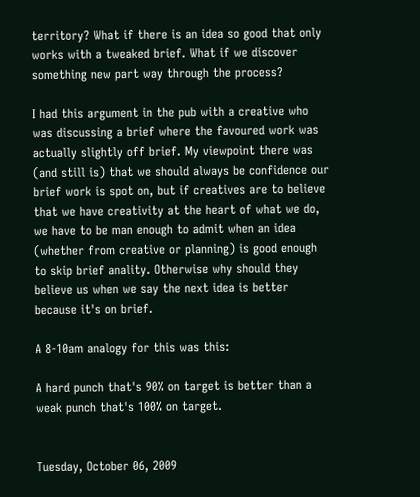territory? What if there is an idea so good that only works with a tweaked brief. What if we discover something new part way through the process?

I had this argument in the pub with a creative who was discussing a brief where the favoured work was actually slightly off brief. My viewpoint there was (and still is) that we should always be confidence our brief work is spot on, but if creatives are to believe that we have creativity at the heart of what we do, we have to be man enough to admit when an idea (whether from creative or planning) is good enough to skip brief anality. Otherwise why should they believe us when we say the next idea is better because it's on brief.

A 8-10am analogy for this was this:

A hard punch that's 90% on target is better than a weak punch that's 100% on target.


Tuesday, October 06, 2009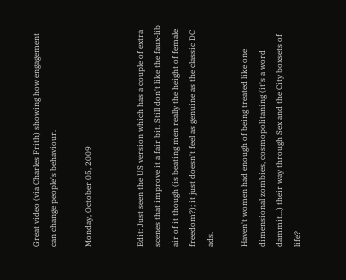Great video (via Charles Frith) showing how engagement can change people's behaviour.

Monday, October 05, 2009


Edit: Just seen the US version which has a couple of extra scenes that improve it a fair bit. Still don't like the faux-lib air of it though (is beating men really the height of female freedom?); it just doesn't feel as genuine as the classic DC ads.

Haven't women had enough of being treated like one dimensional zombies, cosmopolitaning (it's a word dammit...) their way through Sex and the City boxsets of life?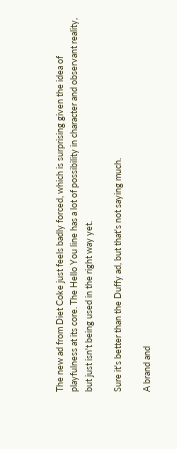The new ad from Diet Coke just feels badly forced, which is surprising given the idea of playfulness at its core. The Hello You line has a lot of possibility in character and observant reality, but just isn't being used in the right way yet.

Sure it's better than the Duffy ad, but that's not saying much.

A brand and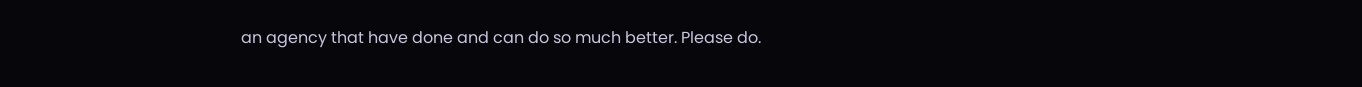an agency that have done and can do so much better. Please do.